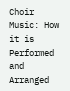Choir Music: How it is Performed and Arranged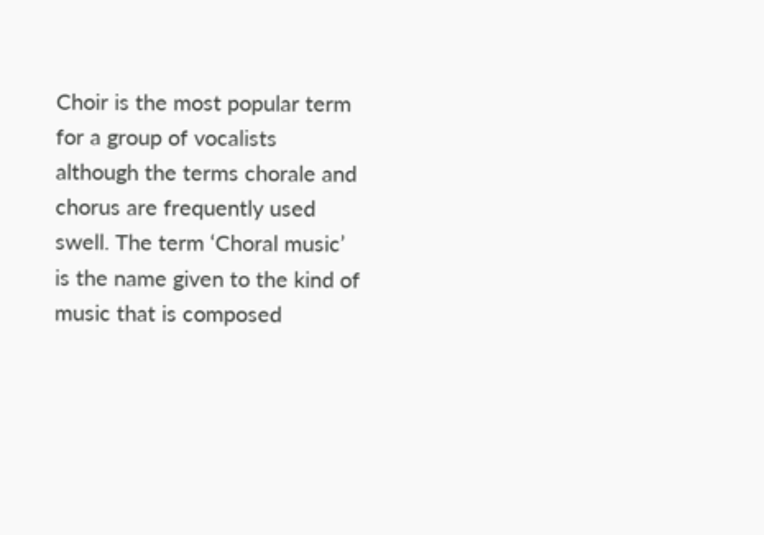Choir is the most popular term for a group of vocalists although the terms chorale and chorus are frequently used swell. The term ‘Choral music’ is the name given to the kind of music that is composed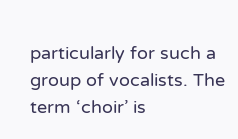particularly for such a group of vocalists. The term ‘choir’ is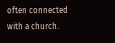often connected with a church.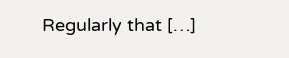Regularly that […]